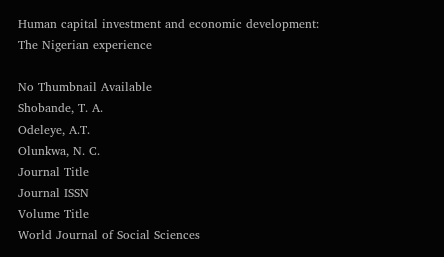Human capital investment and economic development: The Nigerian experience

No Thumbnail Available
Shobande, T. A.
Odeleye, A.T.
Olunkwa, N. C.
Journal Title
Journal ISSN
Volume Title
World Journal of Social Sciences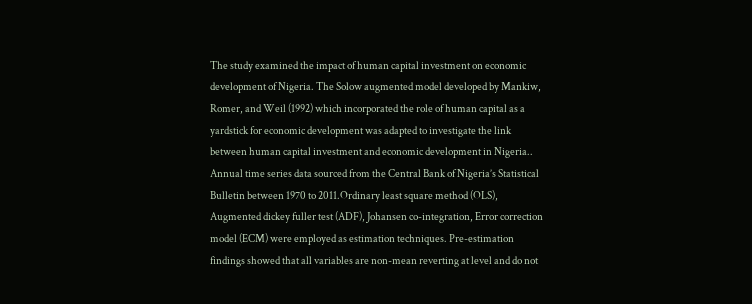The study examined the impact of human capital investment on economic development of Nigeria. The Solow augmented model developed by Mankiw, Romer, and Weil (1992) which incorporated the role of human capital as a yardstick for economic development was adapted to investigate the link between human capital investment and economic development in Nigeria.. Annual time series data sourced from the Central Bank of Nigeria’s Statistical Bulletin between 1970 to 2011.Ordinary least square method (OLS), Augmented dickey fuller test (ADF), Johansen co-integration, Error correction model (ECM) were employed as estimation techniques. Pre-estimation findings showed that all variables are non-mean reverting at level and do not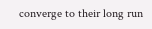converge to their long run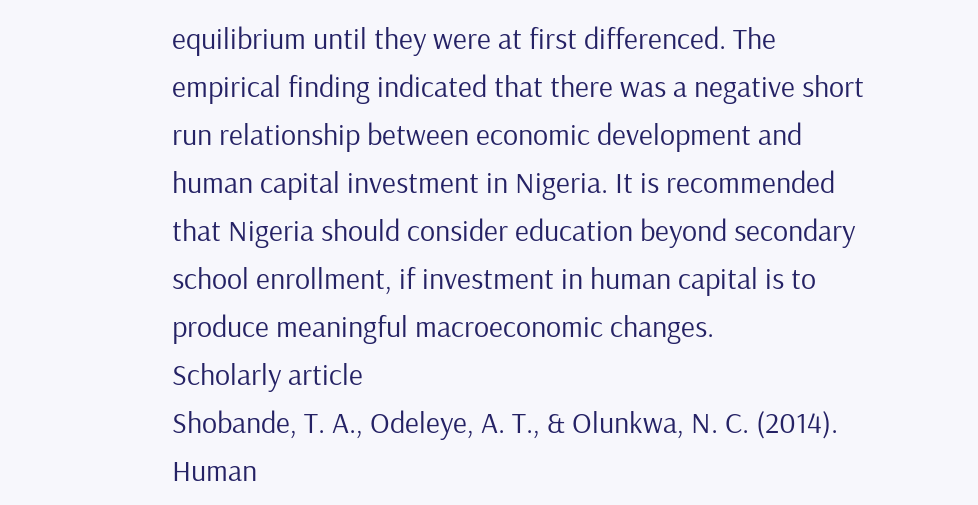equilibrium until they were at first differenced. The empirical finding indicated that there was a negative short run relationship between economic development and human capital investment in Nigeria. It is recommended that Nigeria should consider education beyond secondary school enrollment, if investment in human capital is to produce meaningful macroeconomic changes.
Scholarly article
Shobande, T. A., Odeleye, A. T., & Olunkwa, N. C. (2014). Human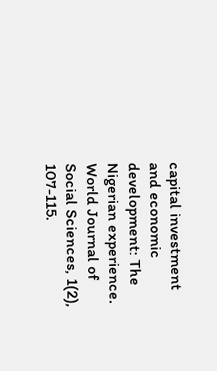capital investment and economic development: The Nigerian experience. World Journal of Social Sciences, 1(2), 107-115.